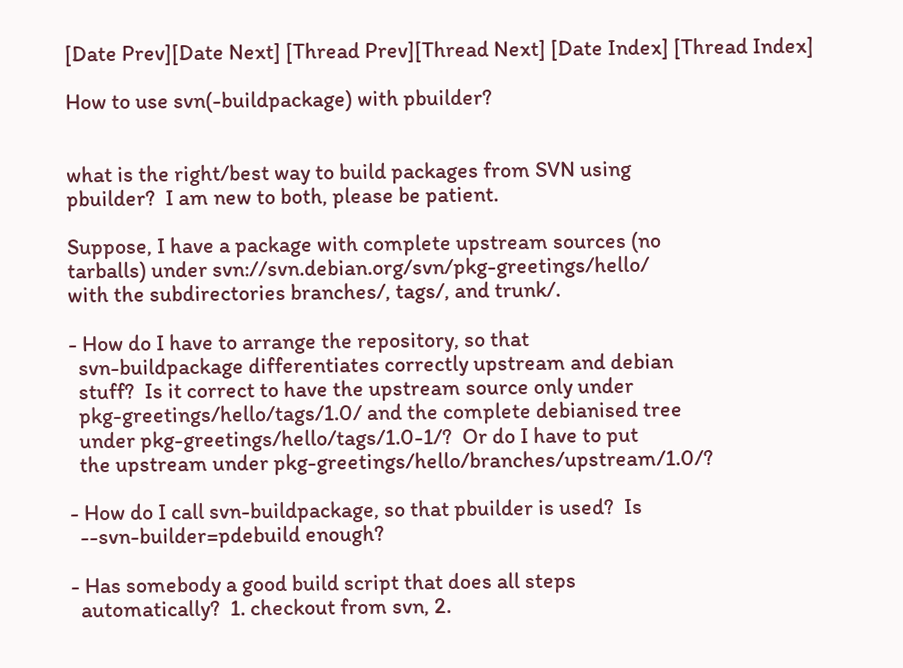[Date Prev][Date Next] [Thread Prev][Thread Next] [Date Index] [Thread Index]

How to use svn(-buildpackage) with pbuilder?


what is the right/best way to build packages from SVN using
pbuilder?  I am new to both, please be patient.

Suppose, I have a package with complete upstream sources (no
tarballs) under svn://svn.debian.org/svn/pkg-greetings/hello/
with the subdirectories branches/, tags/, and trunk/.

- How do I have to arrange the repository, so that
  svn-buildpackage differentiates correctly upstream and debian
  stuff?  Is it correct to have the upstream source only under
  pkg-greetings/hello/tags/1.0/ and the complete debianised tree
  under pkg-greetings/hello/tags/1.0-1/?  Or do I have to put
  the upstream under pkg-greetings/hello/branches/upstream/1.0/?

- How do I call svn-buildpackage, so that pbuilder is used?  Is
  --svn-builder=pdebuild enough?

- Has somebody a good build script that does all steps
  automatically?  1. checkout from svn, 2.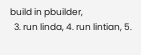build in pbuilder,
  3. run linda, 4. run lintian, 5.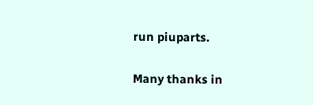run piuparts.

Many thanks in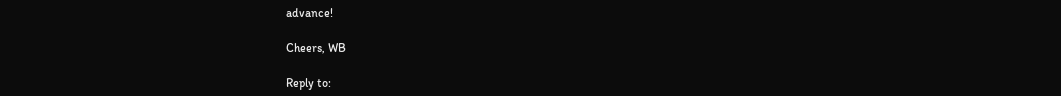advance!

Cheers, WB

Reply to: